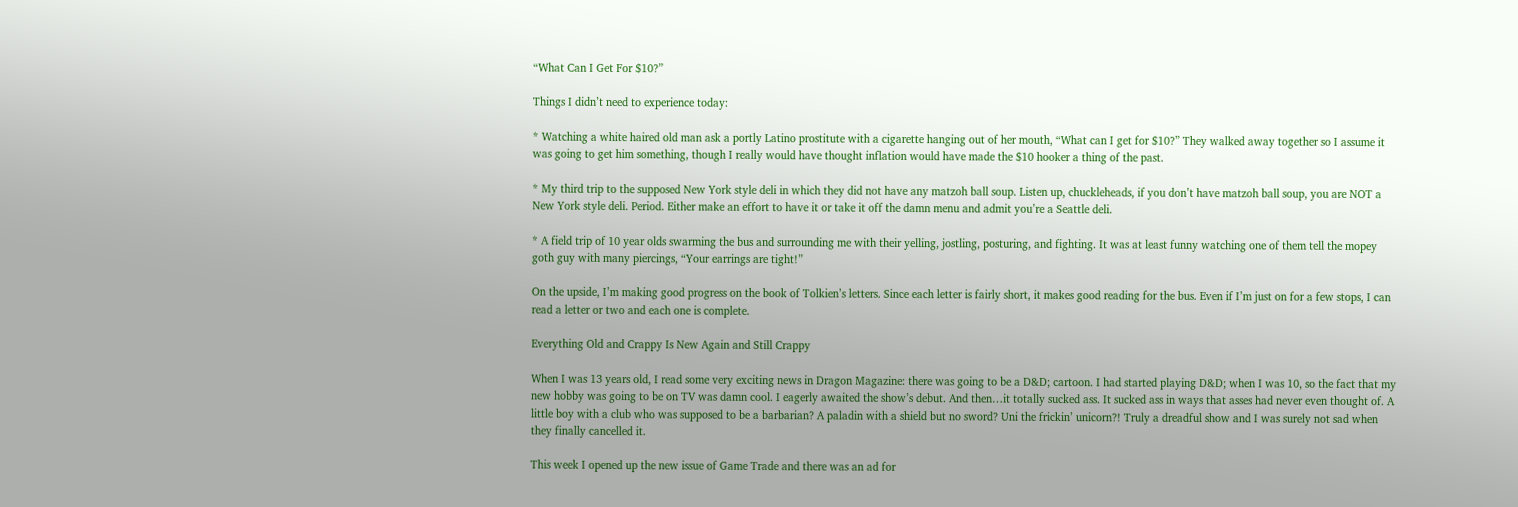“What Can I Get For $10?”

Things I didn’t need to experience today:

* Watching a white haired old man ask a portly Latino prostitute with a cigarette hanging out of her mouth, “What can I get for $10?” They walked away together so I assume it was going to get him something, though I really would have thought inflation would have made the $10 hooker a thing of the past.

* My third trip to the supposed New York style deli in which they did not have any matzoh ball soup. Listen up, chuckleheads, if you don’t have matzoh ball soup, you are NOT a New York style deli. Period. Either make an effort to have it or take it off the damn menu and admit you’re a Seattle deli.

* A field trip of 10 year olds swarming the bus and surrounding me with their yelling, jostling, posturing, and fighting. It was at least funny watching one of them tell the mopey goth guy with many piercings, “Your earrings are tight!”

On the upside, I’m making good progress on the book of Tolkien’s letters. Since each letter is fairly short, it makes good reading for the bus. Even if I’m just on for a few stops, I can read a letter or two and each one is complete.

Everything Old and Crappy Is New Again and Still Crappy

When I was 13 years old, I read some very exciting news in Dragon Magazine: there was going to be a D&D; cartoon. I had started playing D&D; when I was 10, so the fact that my new hobby was going to be on TV was damn cool. I eagerly awaited the show’s debut. And then…it totally sucked ass. It sucked ass in ways that asses had never even thought of. A little boy with a club who was supposed to be a barbarian? A paladin with a shield but no sword? Uni the frickin’ unicorn?! Truly a dreadful show and I was surely not sad when they finally cancelled it.

This week I opened up the new issue of Game Trade and there was an ad for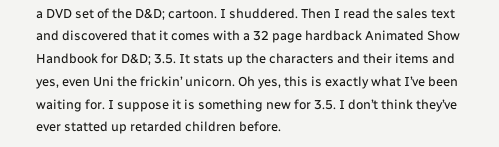a DVD set of the D&D; cartoon. I shuddered. Then I read the sales text and discovered that it comes with a 32 page hardback Animated Show Handbook for D&D; 3.5. It stats up the characters and their items and yes, even Uni the frickin’ unicorn. Oh yes, this is exactly what I’ve been waiting for. I suppose it is something new for 3.5. I don’t think they’ve ever statted up retarded children before.